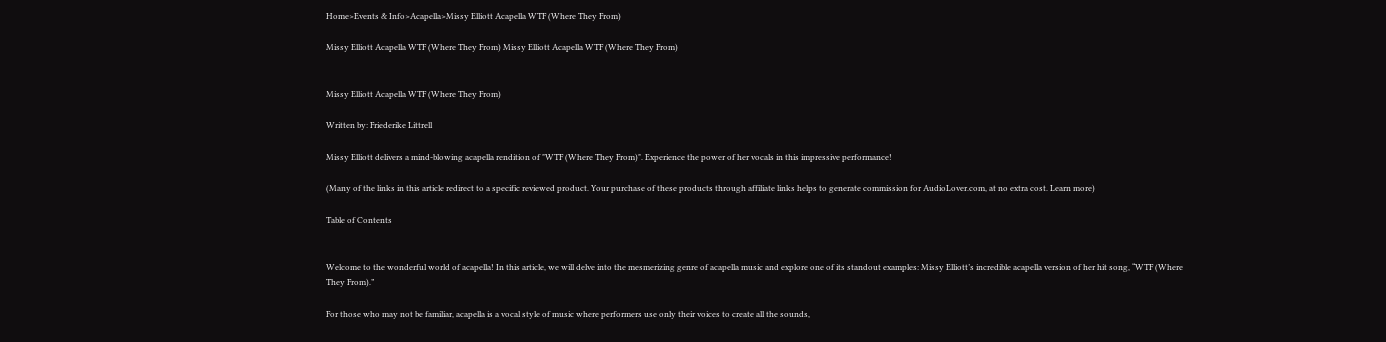Home>Events & Info>Acapella>Missy Elliott Acapella WTF (Where They From)

Missy Elliott Acapella WTF (Where They From) Missy Elliott Acapella WTF (Where They From)


Missy Elliott Acapella WTF (Where They From)

Written by: Friederike Littrell

Missy Elliott delivers a mind-blowing acapella rendition of "WTF (Where They From)". Experience the power of her vocals in this impressive performance!

(Many of the links in this article redirect to a specific reviewed product. Your purchase of these products through affiliate links helps to generate commission for AudioLover.com, at no extra cost. Learn more)

Table of Contents


Welcome to the wonderful world of acapella! In this article, we will delve into the mesmerizing genre of acapella music and explore one of its standout examples: Missy Elliott’s incredible acapella version of her hit song, “WTF (Where They From).”

For those who may not be familiar, acapella is a vocal style of music where performers use only their voices to create all the sounds,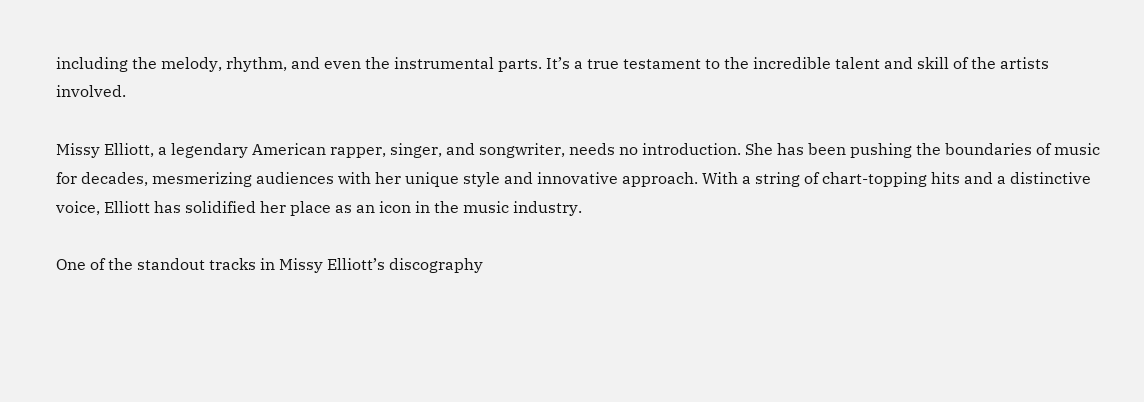including the melody, rhythm, and even the instrumental parts. It’s a true testament to the incredible talent and skill of the artists involved.

Missy Elliott, a legendary American rapper, singer, and songwriter, needs no introduction. She has been pushing the boundaries of music for decades, mesmerizing audiences with her unique style and innovative approach. With a string of chart-topping hits and a distinctive voice, Elliott has solidified her place as an icon in the music industry.

One of the standout tracks in Missy Elliott’s discography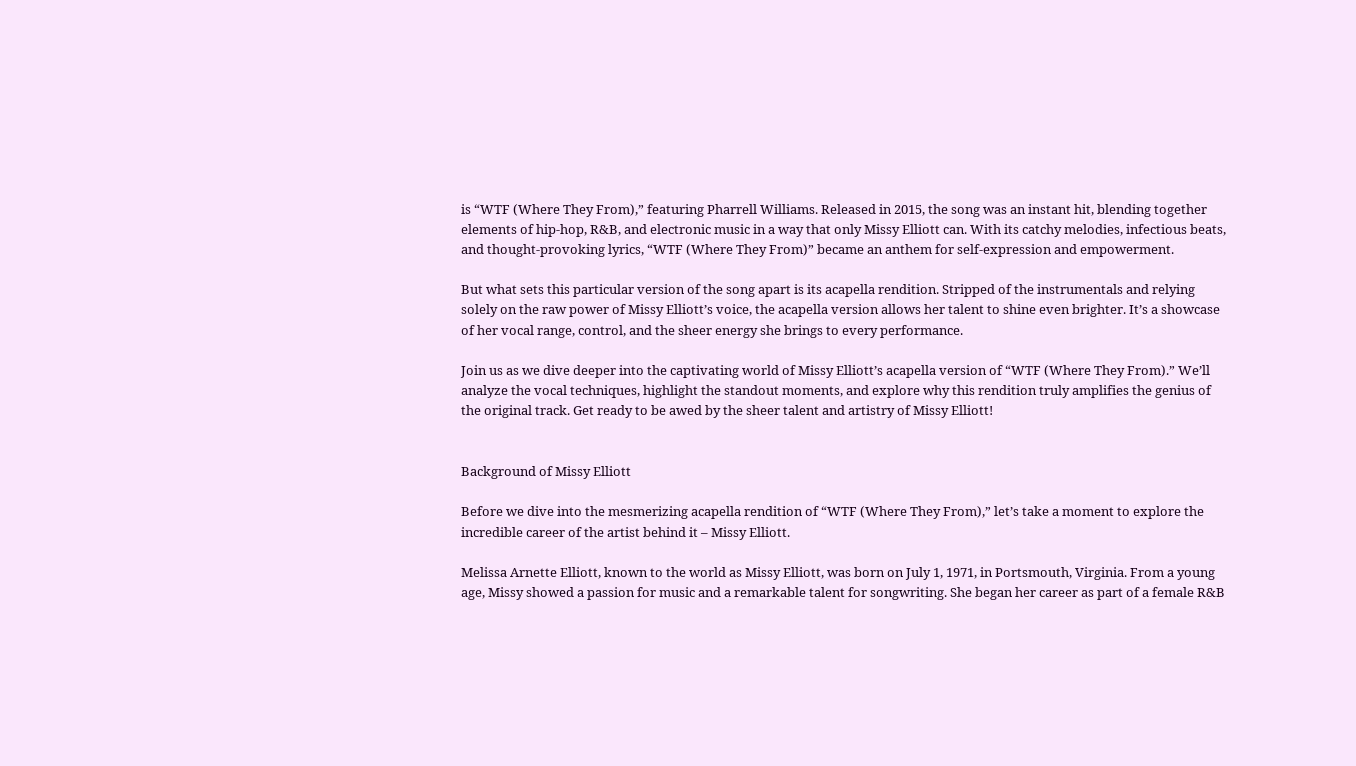is “WTF (Where They From),” featuring Pharrell Williams. Released in 2015, the song was an instant hit, blending together elements of hip-hop, R&B, and electronic music in a way that only Missy Elliott can. With its catchy melodies, infectious beats, and thought-provoking lyrics, “WTF (Where They From)” became an anthem for self-expression and empowerment.

But what sets this particular version of the song apart is its acapella rendition. Stripped of the instrumentals and relying solely on the raw power of Missy Elliott’s voice, the acapella version allows her talent to shine even brighter. It’s a showcase of her vocal range, control, and the sheer energy she brings to every performance.

Join us as we dive deeper into the captivating world of Missy Elliott’s acapella version of “WTF (Where They From).” We’ll analyze the vocal techniques, highlight the standout moments, and explore why this rendition truly amplifies the genius of the original track. Get ready to be awed by the sheer talent and artistry of Missy Elliott!


Background of Missy Elliott

Before we dive into the mesmerizing acapella rendition of “WTF (Where They From),” let’s take a moment to explore the incredible career of the artist behind it – Missy Elliott.

Melissa Arnette Elliott, known to the world as Missy Elliott, was born on July 1, 1971, in Portsmouth, Virginia. From a young age, Missy showed a passion for music and a remarkable talent for songwriting. She began her career as part of a female R&B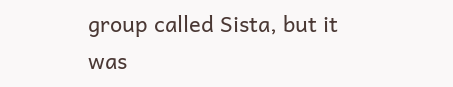group called Sista, but it was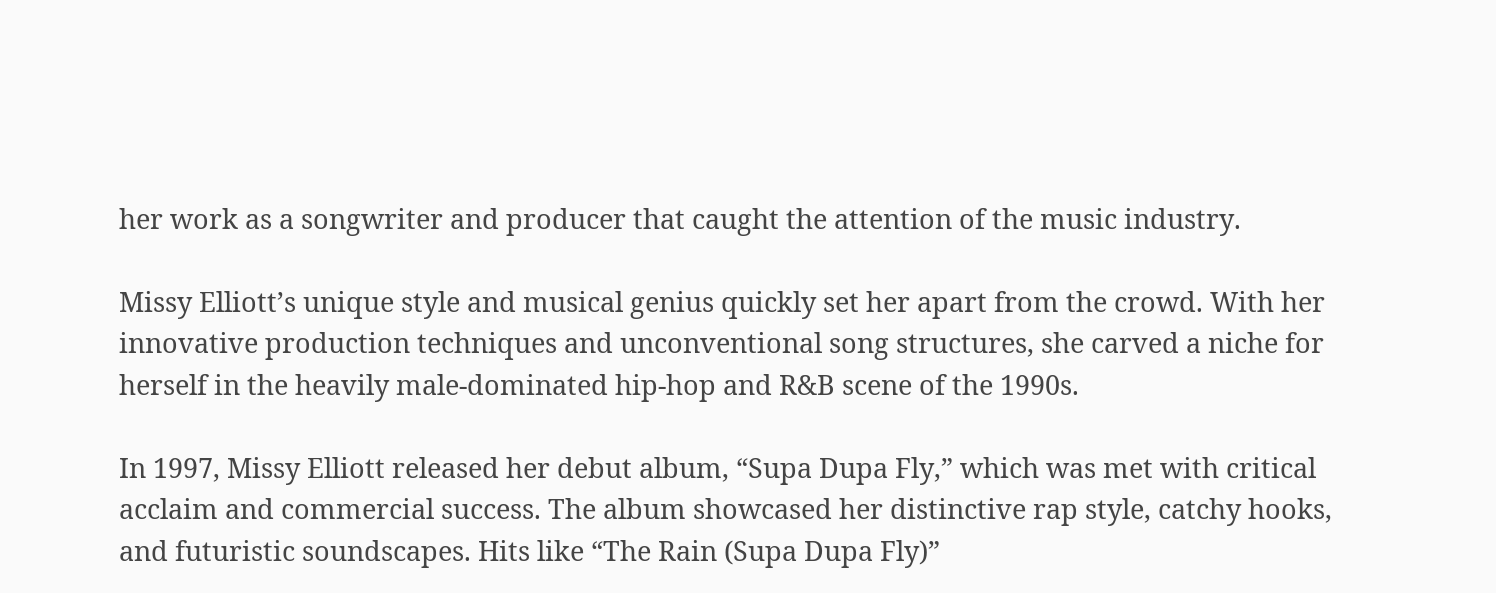her work as a songwriter and producer that caught the attention of the music industry.

Missy Elliott’s unique style and musical genius quickly set her apart from the crowd. With her innovative production techniques and unconventional song structures, she carved a niche for herself in the heavily male-dominated hip-hop and R&B scene of the 1990s.

In 1997, Missy Elliott released her debut album, “Supa Dupa Fly,” which was met with critical acclaim and commercial success. The album showcased her distinctive rap style, catchy hooks, and futuristic soundscapes. Hits like “The Rain (Supa Dupa Fly)”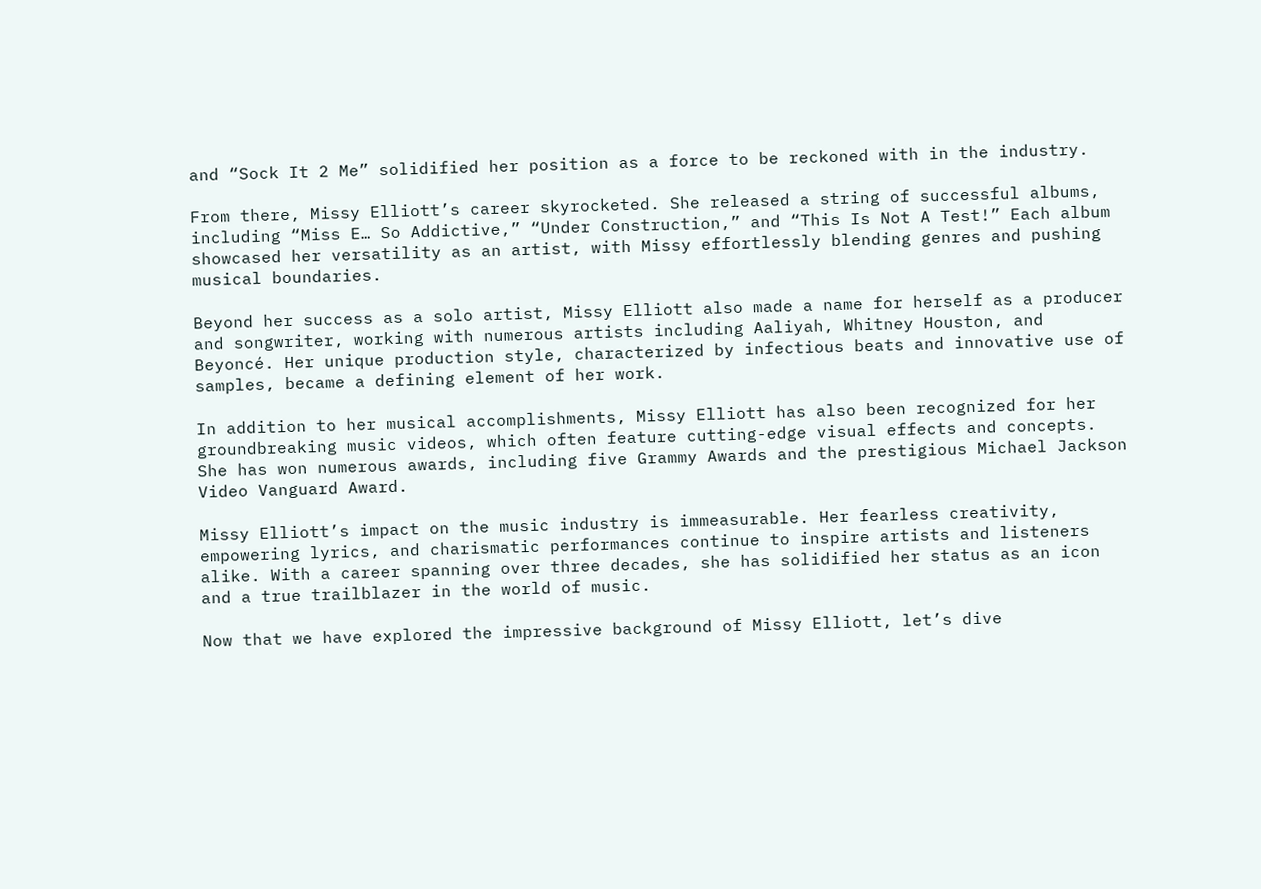and “Sock It 2 Me” solidified her position as a force to be reckoned with in the industry.

From there, Missy Elliott’s career skyrocketed. She released a string of successful albums, including “Miss E… So Addictive,” “Under Construction,” and “This Is Not A Test!” Each album showcased her versatility as an artist, with Missy effortlessly blending genres and pushing musical boundaries.

Beyond her success as a solo artist, Missy Elliott also made a name for herself as a producer and songwriter, working with numerous artists including Aaliyah, Whitney Houston, and Beyoncé. Her unique production style, characterized by infectious beats and innovative use of samples, became a defining element of her work.

In addition to her musical accomplishments, Missy Elliott has also been recognized for her groundbreaking music videos, which often feature cutting-edge visual effects and concepts. She has won numerous awards, including five Grammy Awards and the prestigious Michael Jackson Video Vanguard Award.

Missy Elliott’s impact on the music industry is immeasurable. Her fearless creativity, empowering lyrics, and charismatic performances continue to inspire artists and listeners alike. With a career spanning over three decades, she has solidified her status as an icon and a true trailblazer in the world of music.

Now that we have explored the impressive background of Missy Elliott, let’s dive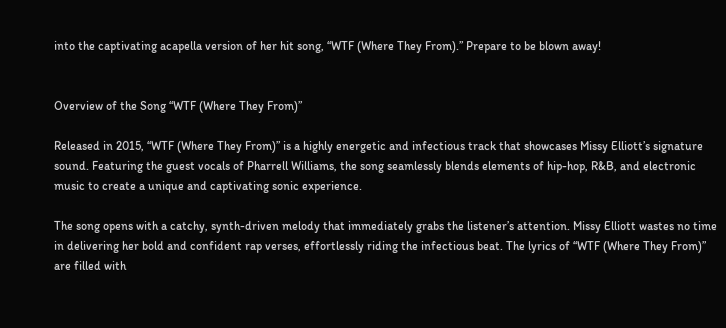into the captivating acapella version of her hit song, “WTF (Where They From).” Prepare to be blown away!


Overview of the Song “WTF (Where They From)”

Released in 2015, “WTF (Where They From)” is a highly energetic and infectious track that showcases Missy Elliott’s signature sound. Featuring the guest vocals of Pharrell Williams, the song seamlessly blends elements of hip-hop, R&B, and electronic music to create a unique and captivating sonic experience.

The song opens with a catchy, synth-driven melody that immediately grabs the listener’s attention. Missy Elliott wastes no time in delivering her bold and confident rap verses, effortlessly riding the infectious beat. The lyrics of “WTF (Where They From)” are filled with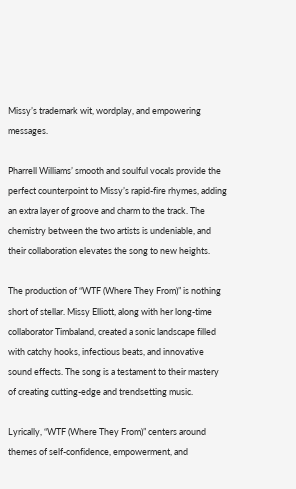Missy’s trademark wit, wordplay, and empowering messages.

Pharrell Williams’ smooth and soulful vocals provide the perfect counterpoint to Missy’s rapid-fire rhymes, adding an extra layer of groove and charm to the track. The chemistry between the two artists is undeniable, and their collaboration elevates the song to new heights.

The production of “WTF (Where They From)” is nothing short of stellar. Missy Elliott, along with her long-time collaborator Timbaland, created a sonic landscape filled with catchy hooks, infectious beats, and innovative sound effects. The song is a testament to their mastery of creating cutting-edge and trendsetting music.

Lyrically, “WTF (Where They From)” centers around themes of self-confidence, empowerment, and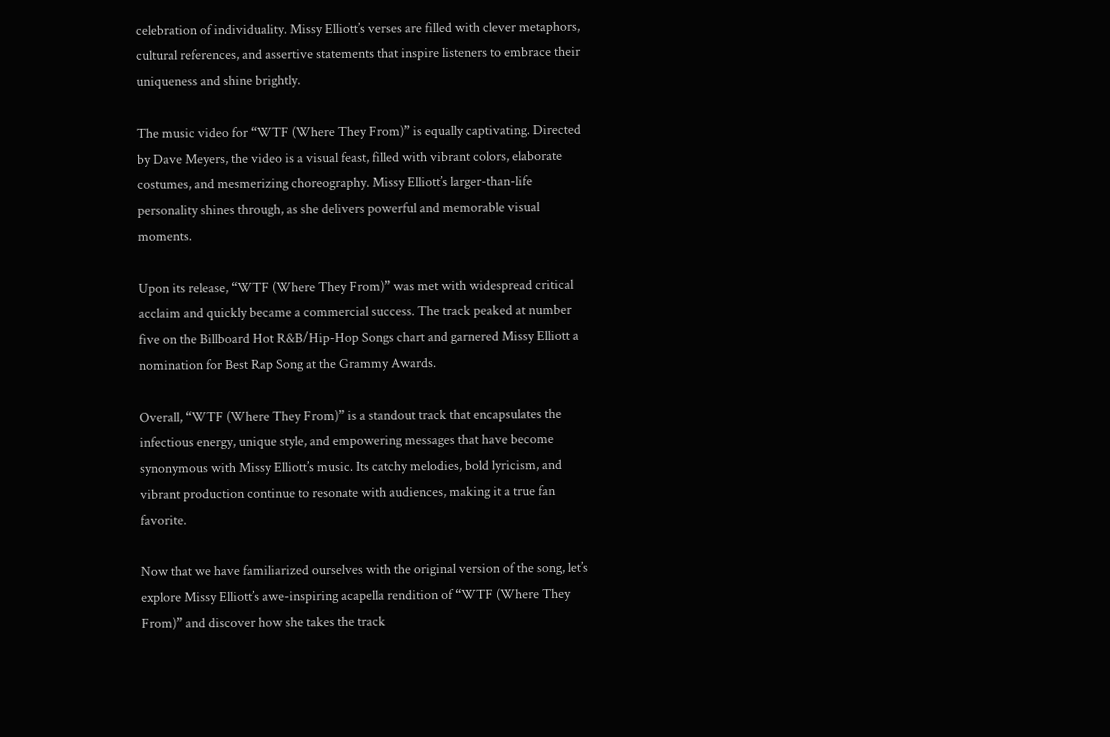celebration of individuality. Missy Elliott’s verses are filled with clever metaphors, cultural references, and assertive statements that inspire listeners to embrace their uniqueness and shine brightly.

The music video for “WTF (Where They From)” is equally captivating. Directed by Dave Meyers, the video is a visual feast, filled with vibrant colors, elaborate costumes, and mesmerizing choreography. Missy Elliott’s larger-than-life personality shines through, as she delivers powerful and memorable visual moments.

Upon its release, “WTF (Where They From)” was met with widespread critical acclaim and quickly became a commercial success. The track peaked at number five on the Billboard Hot R&B/Hip-Hop Songs chart and garnered Missy Elliott a nomination for Best Rap Song at the Grammy Awards.

Overall, “WTF (Where They From)” is a standout track that encapsulates the infectious energy, unique style, and empowering messages that have become synonymous with Missy Elliott’s music. Its catchy melodies, bold lyricism, and vibrant production continue to resonate with audiences, making it a true fan favorite.

Now that we have familiarized ourselves with the original version of the song, let’s explore Missy Elliott’s awe-inspiring acapella rendition of “WTF (Where They From)” and discover how she takes the track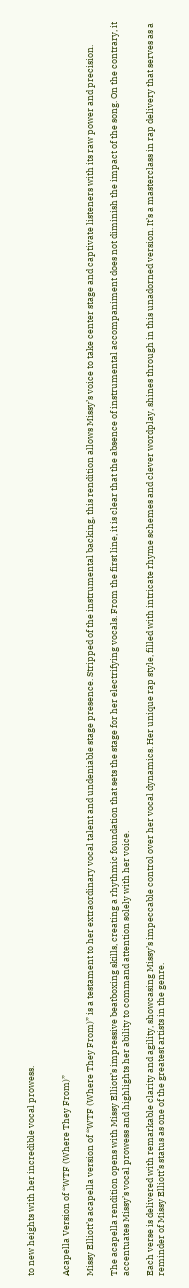to new heights with her incredible vocal prowess.


Acapella Version of “WTF (Where They From)”

Missy Elliott’s acapella version of “WTF (Where They From)” is a testament to her extraordinary vocal talent and undeniable stage presence. Stripped of the instrumental backing, this rendition allows Missy’s voice to take center stage and captivate listeners with its raw power and precision.

The acapella rendition opens with Missy Elliott’s impressive beatboxing skills, creating a rhythmic foundation that sets the stage for her electrifying vocals. From the first line, it is clear that the absence of instrumental accompaniment does not diminish the impact of the song. On the contrary, it accentuates Missy’s vocal prowess and highlights her ability to command attention solely with her voice.

Each verse is delivered with remarkable clarity and agility, showcasing Missy’s impeccable control over her vocal dynamics. Her unique rap style, filled with intricate rhyme schemes and clever wordplay, shines through in this unadorned version. It’s a masterclass in rap delivery that serves as a reminder of Missy Elliott’s status as one of the greatest artists in the genre.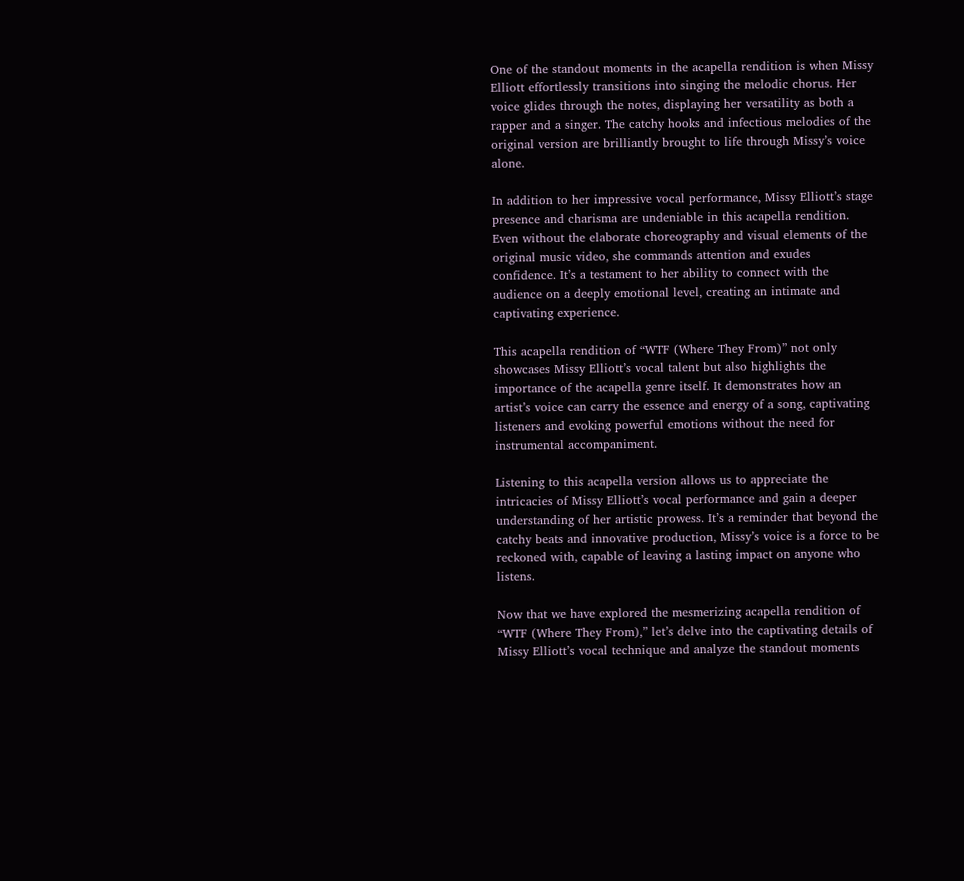One of the standout moments in the acapella rendition is when Missy Elliott effortlessly transitions into singing the melodic chorus. Her voice glides through the notes, displaying her versatility as both a rapper and a singer. The catchy hooks and infectious melodies of the original version are brilliantly brought to life through Missy’s voice alone.

In addition to her impressive vocal performance, Missy Elliott’s stage presence and charisma are undeniable in this acapella rendition. Even without the elaborate choreography and visual elements of the original music video, she commands attention and exudes confidence. It’s a testament to her ability to connect with the audience on a deeply emotional level, creating an intimate and captivating experience.

This acapella rendition of “WTF (Where They From)” not only showcases Missy Elliott’s vocal talent but also highlights the importance of the acapella genre itself. It demonstrates how an artist’s voice can carry the essence and energy of a song, captivating listeners and evoking powerful emotions without the need for instrumental accompaniment.

Listening to this acapella version allows us to appreciate the intricacies of Missy Elliott’s vocal performance and gain a deeper understanding of her artistic prowess. It’s a reminder that beyond the catchy beats and innovative production, Missy’s voice is a force to be reckoned with, capable of leaving a lasting impact on anyone who listens.

Now that we have explored the mesmerizing acapella rendition of “WTF (Where They From),” let’s delve into the captivating details of Missy Elliott’s vocal technique and analyze the standout moments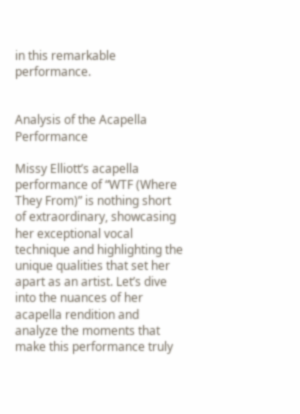in this remarkable performance.


Analysis of the Acapella Performance

Missy Elliott’s acapella performance of “WTF (Where They From)” is nothing short of extraordinary, showcasing her exceptional vocal technique and highlighting the unique qualities that set her apart as an artist. Let’s dive into the nuances of her acapella rendition and analyze the moments that make this performance truly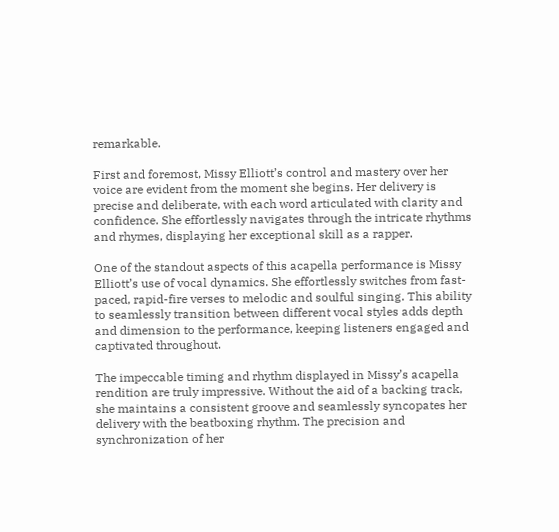remarkable.

First and foremost, Missy Elliott’s control and mastery over her voice are evident from the moment she begins. Her delivery is precise and deliberate, with each word articulated with clarity and confidence. She effortlessly navigates through the intricate rhythms and rhymes, displaying her exceptional skill as a rapper.

One of the standout aspects of this acapella performance is Missy Elliott’s use of vocal dynamics. She effortlessly switches from fast-paced, rapid-fire verses to melodic and soulful singing. This ability to seamlessly transition between different vocal styles adds depth and dimension to the performance, keeping listeners engaged and captivated throughout.

The impeccable timing and rhythm displayed in Missy’s acapella rendition are truly impressive. Without the aid of a backing track, she maintains a consistent groove and seamlessly syncopates her delivery with the beatboxing rhythm. The precision and synchronization of her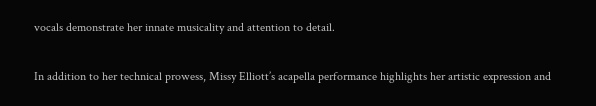vocals demonstrate her innate musicality and attention to detail.

In addition to her technical prowess, Missy Elliott’s acapella performance highlights her artistic expression and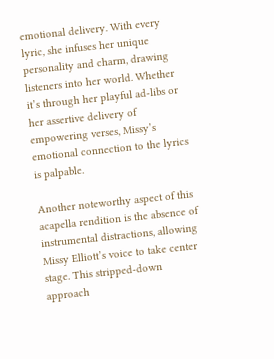emotional delivery. With every lyric, she infuses her unique personality and charm, drawing listeners into her world. Whether it’s through her playful ad-libs or her assertive delivery of empowering verses, Missy’s emotional connection to the lyrics is palpable.

Another noteworthy aspect of this acapella rendition is the absence of instrumental distractions, allowing Missy Elliott’s voice to take center stage. This stripped-down approach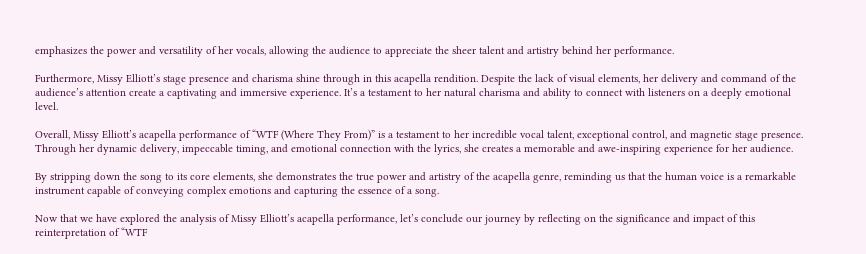emphasizes the power and versatility of her vocals, allowing the audience to appreciate the sheer talent and artistry behind her performance.

Furthermore, Missy Elliott’s stage presence and charisma shine through in this acapella rendition. Despite the lack of visual elements, her delivery and command of the audience’s attention create a captivating and immersive experience. It’s a testament to her natural charisma and ability to connect with listeners on a deeply emotional level.

Overall, Missy Elliott’s acapella performance of “WTF (Where They From)” is a testament to her incredible vocal talent, exceptional control, and magnetic stage presence. Through her dynamic delivery, impeccable timing, and emotional connection with the lyrics, she creates a memorable and awe-inspiring experience for her audience.

By stripping down the song to its core elements, she demonstrates the true power and artistry of the acapella genre, reminding us that the human voice is a remarkable instrument capable of conveying complex emotions and capturing the essence of a song.

Now that we have explored the analysis of Missy Elliott’s acapella performance, let’s conclude our journey by reflecting on the significance and impact of this reinterpretation of “WTF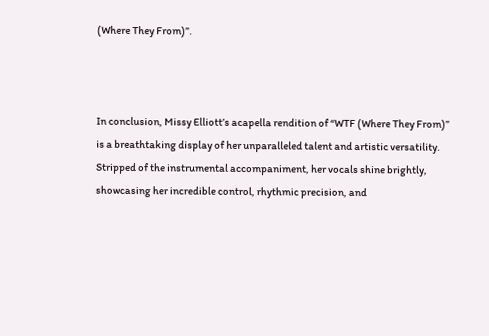(Where They From)”.



In conclusion, Missy Elliott’s acapella rendition of “WTF (Where They From)” is a breathtaking display of her unparalleled talent and artistic versatility. Stripped of the instrumental accompaniment, her vocals shine brightly, showcasing her incredible control, rhythmic precision, and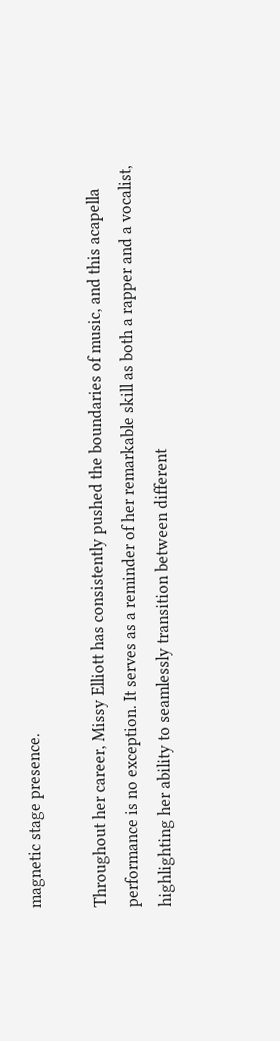magnetic stage presence.

Throughout her career, Missy Elliott has consistently pushed the boundaries of music, and this acapella performance is no exception. It serves as a reminder of her remarkable skill as both a rapper and a vocalist, highlighting her ability to seamlessly transition between different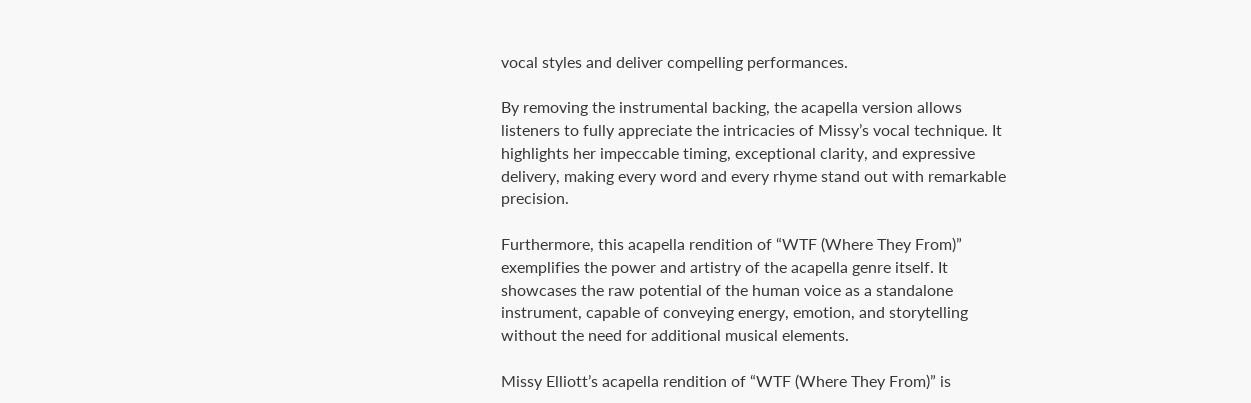vocal styles and deliver compelling performances.

By removing the instrumental backing, the acapella version allows listeners to fully appreciate the intricacies of Missy’s vocal technique. It highlights her impeccable timing, exceptional clarity, and expressive delivery, making every word and every rhyme stand out with remarkable precision.

Furthermore, this acapella rendition of “WTF (Where They From)” exemplifies the power and artistry of the acapella genre itself. It showcases the raw potential of the human voice as a standalone instrument, capable of conveying energy, emotion, and storytelling without the need for additional musical elements.

Missy Elliott’s acapella rendition of “WTF (Where They From)” is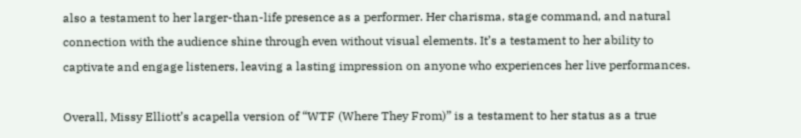also a testament to her larger-than-life presence as a performer. Her charisma, stage command, and natural connection with the audience shine through even without visual elements. It’s a testament to her ability to captivate and engage listeners, leaving a lasting impression on anyone who experiences her live performances.

Overall, Missy Elliott’s acapella version of “WTF (Where They From)” is a testament to her status as a true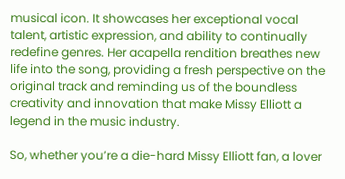musical icon. It showcases her exceptional vocal talent, artistic expression, and ability to continually redefine genres. Her acapella rendition breathes new life into the song, providing a fresh perspective on the original track and reminding us of the boundless creativity and innovation that make Missy Elliott a legend in the music industry.

So, whether you’re a die-hard Missy Elliott fan, a lover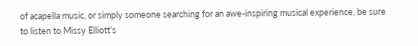of acapella music, or simply someone searching for an awe-inspiring musical experience, be sure to listen to Missy Elliott’s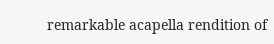remarkable acapella rendition of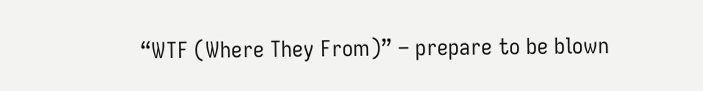“WTF (Where They From)” – prepare to be blown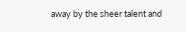away by the sheer talent and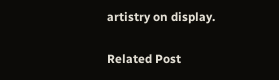artistry on display.

Related Post